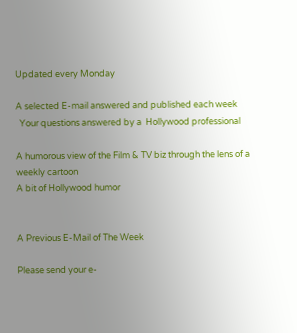Updated every Monday

A selected E-mail answered and published each week
  Your questions answered by a  Hollywood professional

A humorous view of the Film & TV biz through the lens of a weekly cartoon
A bit of Hollywood humor


A Previous E-Mail of The Week

Please send your e-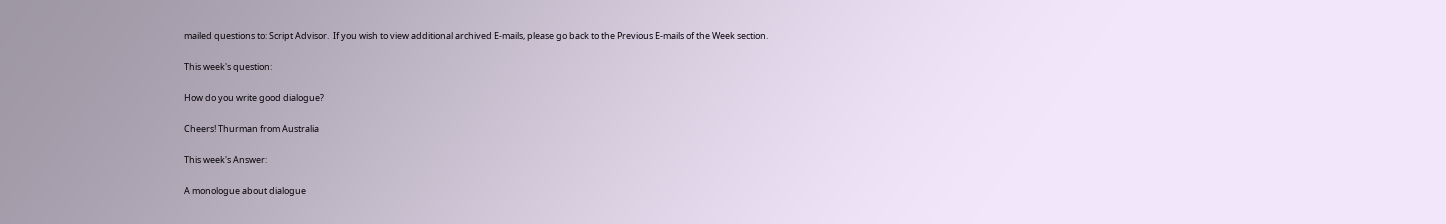mailed questions to: Script Advisor.  If you wish to view additional archived E-mails, please go back to the Previous E-mails of the Week section.

This week's question:

How do you write good dialogue?

Cheers! Thurman from Australia

This week's Answer:

A monologue about dialogue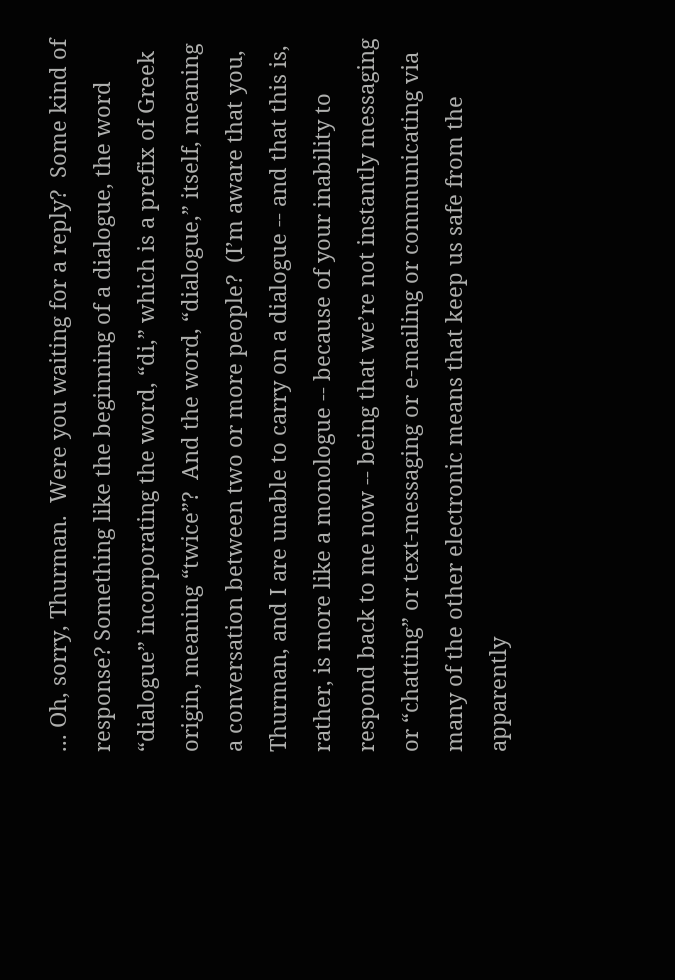... Oh, sorry, Thurman.  Were you waiting for a reply?  Some kind of response? Something like the beginning of a dialogue, the word “dialogue” incorporating the word, “di,” which is a prefix of Greek origin, meaning “twice”?  And the word, “dialogue,” itself, meaning a conversation between two or more people?  (I’m aware that you, Thurman, and I are unable to carry on a dialogue -- and that this is, rather, is more like a monologue -- because of your inability to respond back to me now -- being that we’re not instantly messaging or “chatting” or text-messaging or e-mailing or communicating via many of the other electronic means that keep us safe from the apparently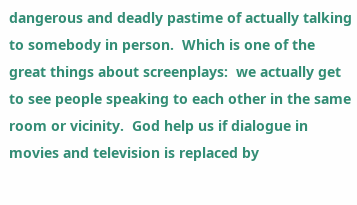dangerous and deadly pastime of actually talking to somebody in person.  Which is one of the great things about screenplays:  we actually get to see people speaking to each other in the same room or vicinity.  God help us if dialogue in movies and television is replaced by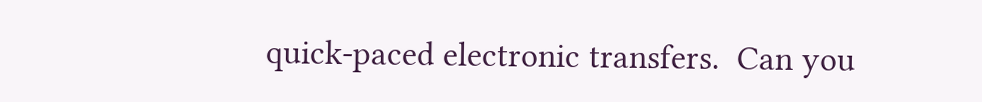quick-paced electronic transfers.  Can you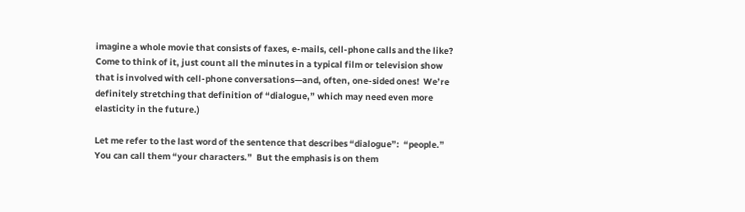imagine a whole movie that consists of faxes, e-mails, cell-phone calls and the like?  Come to think of it, just count all the minutes in a typical film or television show that is involved with cell-phone conversations—and, often, one-sided ones!  We’re definitely stretching that definition of “dialogue,” which may need even more elasticity in the future.)

Let me refer to the last word of the sentence that describes “dialogue”:  “people.”  You can call them “your characters.”  But the emphasis is on them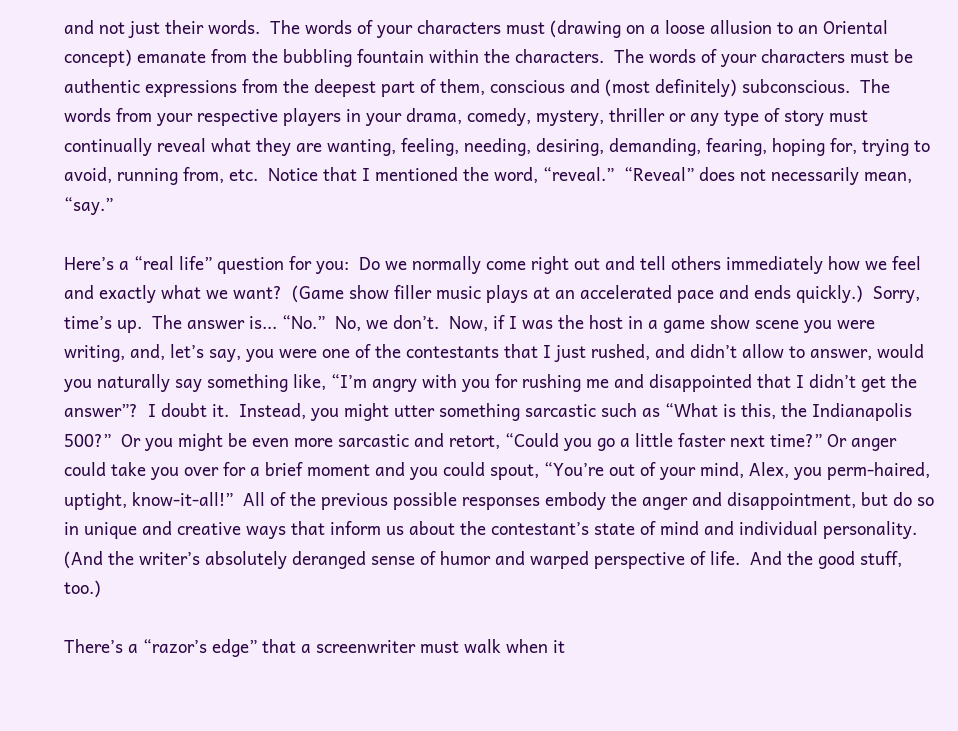and not just their words.  The words of your characters must (drawing on a loose allusion to an Oriental concept) emanate from the bubbling fountain within the characters.  The words of your characters must be authentic expressions from the deepest part of them, conscious and (most definitely) subconscious.  The words from your respective players in your drama, comedy, mystery, thriller or any type of story must continually reveal what they are wanting, feeling, needing, desiring, demanding, fearing, hoping for, trying to avoid, running from, etc.  Notice that I mentioned the word, “reveal.”  “Reveal” does not necessarily mean, “say.”

Here’s a “real life” question for you:  Do we normally come right out and tell others immediately how we feel and exactly what we want?  (Game show filler music plays at an accelerated pace and ends quickly.)  Sorry, time’s up.  The answer is... “No.”  No, we don’t.  Now, if I was the host in a game show scene you were writing, and, let’s say, you were one of the contestants that I just rushed, and didn’t allow to answer, would you naturally say something like, “I’m angry with you for rushing me and disappointed that I didn’t get the answer”?  I doubt it.  Instead, you might utter something sarcastic such as “What is this, the Indianapolis 500?”  Or you might be even more sarcastic and retort, “Could you go a little faster next time?” Or anger could take you over for a brief moment and you could spout, “You’re out of your mind, Alex, you perm-haired, uptight, know-it-all!”  All of the previous possible responses embody the anger and disappointment, but do so in unique and creative ways that inform us about the contestant’s state of mind and individual personality.  (And the writer’s absolutely deranged sense of humor and warped perspective of life.  And the good stuff, too.)

There’s a “razor’s edge” that a screenwriter must walk when it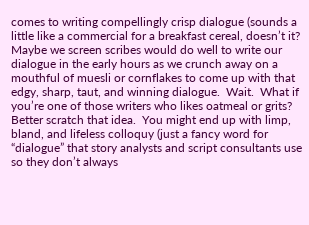comes to writing compellingly crisp dialogue (sounds a little like a commercial for a breakfast cereal, doesn’t it?  Maybe we screen scribes would do well to write our dialogue in the early hours as we crunch away on a mouthful of muesli or cornflakes to come up with that edgy, sharp, taut, and winning dialogue.  Wait.  What if you’re one of those writers who likes oatmeal or grits?  Better scratch that idea.  You might end up with limp, bland, and lifeless colloquy (just a fancy word for “dialogue” that story analysts and script consultants use so they don’t always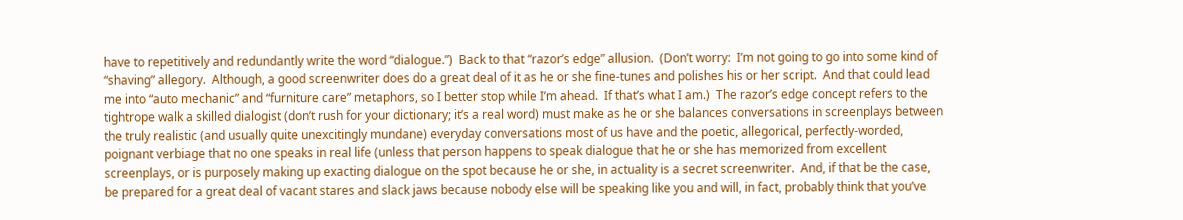have to repetitively and redundantly write the word “dialogue.”)  Back to that “razor’s edge” allusion.  (Don’t worry:  I’m not going to go into some kind of “shaving” allegory.  Although, a good screenwriter does do a great deal of it as he or she fine-tunes and polishes his or her script.  And that could lead me into “auto mechanic” and “furniture care” metaphors, so I better stop while I’m ahead.  If that’s what I am.)  The razor’s edge concept refers to the tightrope walk a skilled dialogist (don’t rush for your dictionary; it’s a real word) must make as he or she balances conversations in screenplays between the truly realistic (and usually quite unexcitingly mundane) everyday conversations most of us have and the poetic, allegorical, perfectly-worded, poignant verbiage that no one speaks in real life (unless that person happens to speak dialogue that he or she has memorized from excellent screenplays, or is purposely making up exacting dialogue on the spot because he or she, in actuality is a secret screenwriter.  And, if that be the case, be prepared for a great deal of vacant stares and slack jaws because nobody else will be speaking like you and will, in fact, probably think that you’ve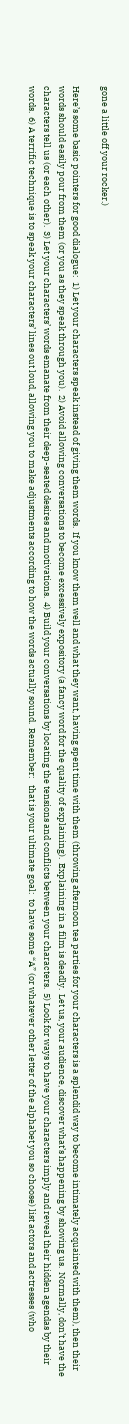gone a little off your rocker.)

Here’s some basic pointers for good dialogue:  1) Let your characters speak instead of giving them words.  If you know them well and what they want, having spent time with them (throwing afternoon tea parties for your characters is a splendid way to become intimately acquainted with them), then their words should easily pour from them (or you as they speak through you).  2) Avoid allowing conversations to become excessively expository (a fancy word for the quality of explaining).  Explaining in a film is deadly.  Let us, your audience, discover what’s happening by showing us.  Normally, don’t have the characters tell us (or each other).  3) Let your characters’ words emanate from their deep-seated desires and motivations.  4) Build your conversations by locating the tensions and conflicts between your characters.  5) Look for ways to have your characters imply and reveal their hidden agendas by their words.  6) A terrific technique is to speak your characters’ lines out loud, allowing you to make adjustments according to how the words actually sound.  Remember:   that is your ultimate goal:  to have some “A” (or whatever other letter of the alphabet you so choose) list actors and actresses (who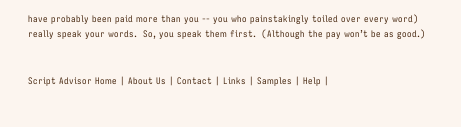have probably been paid more than you -- you who painstakingly toiled over every word) really speak your words.  So, you speak them first.  (Although the pay won’t be as good.)


Script Advisor Home | About Us | Contact | Links | Samples | Help |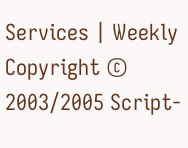Services | Weekly
Copyright © 2003/2005 Script-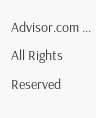Advisor.com ... All Rights Reserved